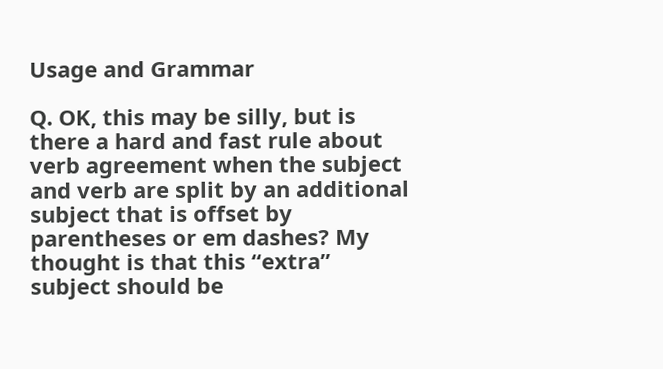Usage and Grammar

Q. OK, this may be silly, but is there a hard and fast rule about verb agreement when the subject and verb are split by an additional subject that is offset by parentheses or em dashes? My thought is that this “extra” subject should be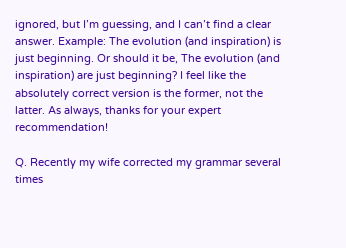ignored, but I’m guessing, and I can’t find a clear answer. Example: The evolution (and inspiration) is just beginning. Or should it be, The evolution (and inspiration) are just beginning? I feel like the absolutely correct version is the former, not the latter. As always, thanks for your expert recommendation!

Q. Recently my wife corrected my grammar several times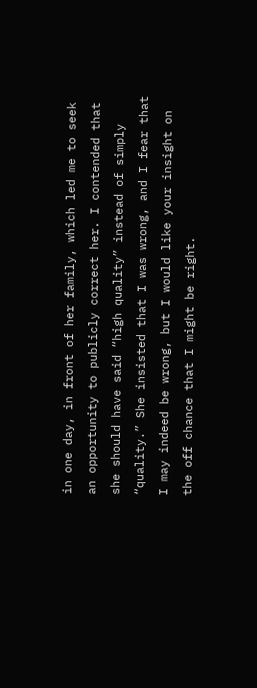in one day, in front of her family, which led me to seek an opportunity to publicly correct her. I contended that she should have said “high quality” instead of simply “quality.” She insisted that I was wrong, and I fear that I may indeed be wrong, but I would like your insight on the off chance that I might be right.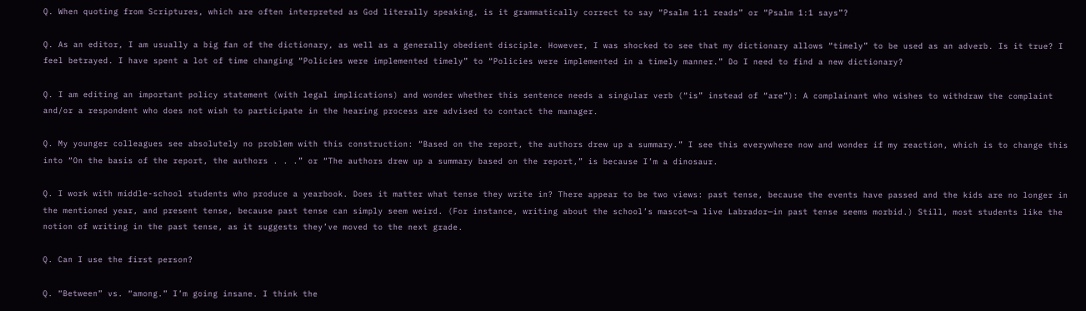Q. When quoting from Scriptures, which are often interpreted as God literally speaking, is it grammatically correct to say “Psalm 1:1 reads” or “Psalm 1:1 says”?

Q. As an editor, I am usually a big fan of the dictionary, as well as a generally obedient disciple. However, I was shocked to see that my dictionary allows “timely” to be used as an adverb. Is it true? I feel betrayed. I have spent a lot of time changing “Policies were implemented timely” to “Policies were implemented in a timely manner.” Do I need to find a new dictionary?

Q. I am editing an important policy statement (with legal implications) and wonder whether this sentence needs a singular verb (“is” instead of “are”): A complainant who wishes to withdraw the complaint and/or a respondent who does not wish to participate in the hearing process are advised to contact the manager.

Q. My younger colleagues see absolutely no problem with this construction: “Based on the report, the authors drew up a summary.” I see this everywhere now and wonder if my reaction, which is to change this into “On the basis of the report, the authors . . .” or “The authors drew up a summary based on the report,” is because I’m a dinosaur.

Q. I work with middle-school students who produce a yearbook. Does it matter what tense they write in? There appear to be two views: past tense, because the events have passed and the kids are no longer in the mentioned year, and present tense, because past tense can simply seem weird. (For instance, writing about the school’s mascot—a live Labrador—in past tense seems morbid.) Still, most students like the notion of writing in the past tense, as it suggests they’ve moved to the next grade.

Q. Can I use the first person?

Q. “Between” vs. “among.” I’m going insane. I think the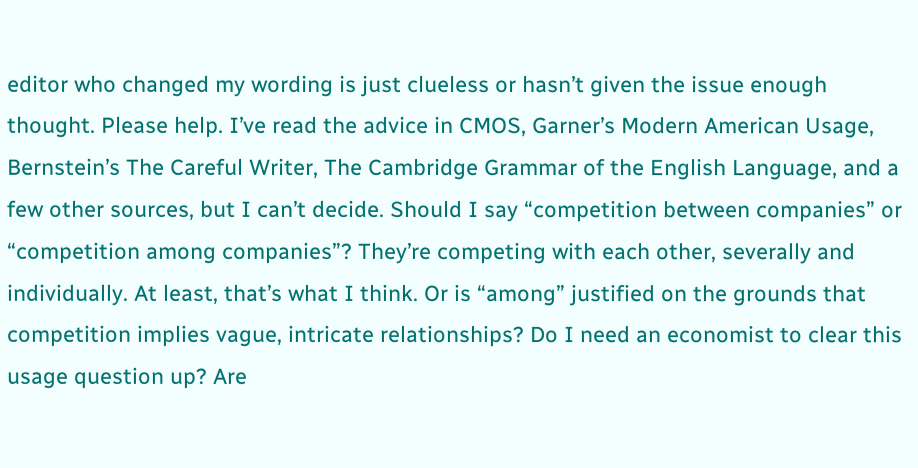editor who changed my wording is just clueless or hasn’t given the issue enough thought. Please help. I’ve read the advice in CMOS, Garner’s Modern American Usage, Bernstein’s The Careful Writer, The Cambridge Grammar of the English Language, and a few other sources, but I can’t decide. Should I say “competition between companies” or “competition among companies”? They’re competing with each other, severally and individually. At least, that’s what I think. Or is “among” justified on the grounds that competition implies vague, intricate relationships? Do I need an economist to clear this usage question up? Are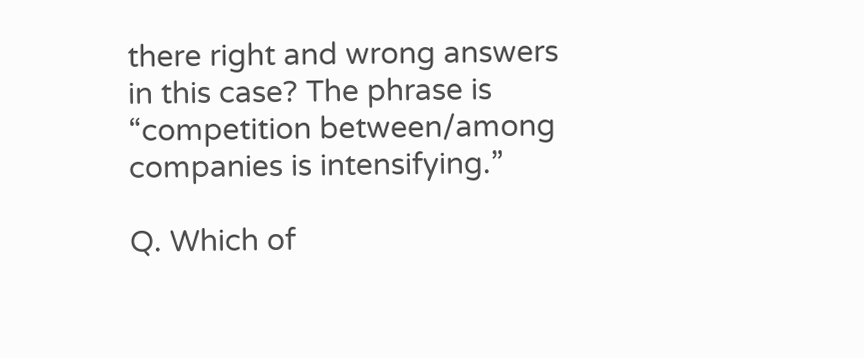there right and wrong answers in this case? The phrase is “competition between/among companies is intensifying.”

Q. Which of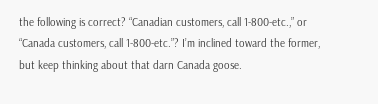the following is correct? “Canadian customers, call 1-800-etc.,” or “Canada customers, call 1-800-etc.”? I’m inclined toward the former, but keep thinking about that darn Canada goose.